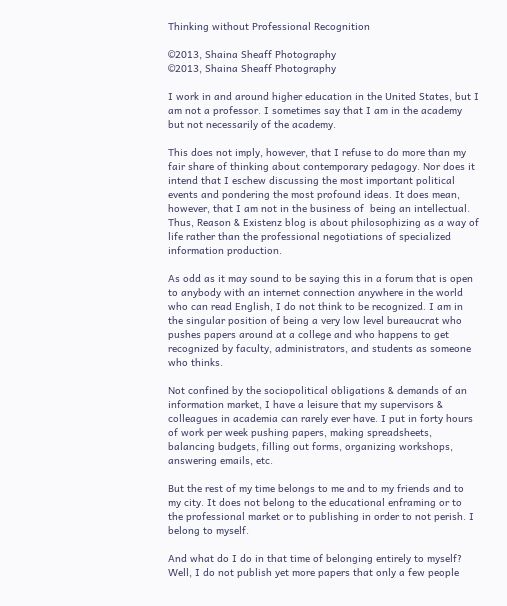Thinking without Professional Recognition

©2013, Shaina Sheaff Photography
©2013, Shaina Sheaff Photography

I work in and around higher education in the United States, but I am not a professor. I sometimes say that I am in the academy but not necessarily of the academy.

This does not imply, however, that I refuse to do more than my fair share of thinking about contemporary pedagogy. Nor does it intend that I eschew discussing the most important political events and pondering the most profound ideas. It does mean, however, that I am not in the business of  being an intellectual. Thus, Reason & Existenz blog is about philosophizing as a way of life rather than the professional negotiations of specialized information production.

As odd as it may sound to be saying this in a forum that is open to anybody with an internet connection anywhere in the world who can read English, I do not think to be recognized. I am in the singular position of being a very low level bureaucrat who pushes papers around at a college and who happens to get recognized by faculty, administrators, and students as someone who thinks.

Not confined by the sociopolitical obligations & demands of an information market, I have a leisure that my supervisors & colleagues in academia can rarely ever have. I put in forty hours of work per week pushing papers, making spreadsheets, balancing budgets, filling out forms, organizing workshops, answering emails, etc.

But the rest of my time belongs to me and to my friends and to my city. It does not belong to the educational enframing or to the professional market or to publishing in order to not perish. I belong to myself.

And what do I do in that time of belonging entirely to myself? Well, I do not publish yet more papers that only a few people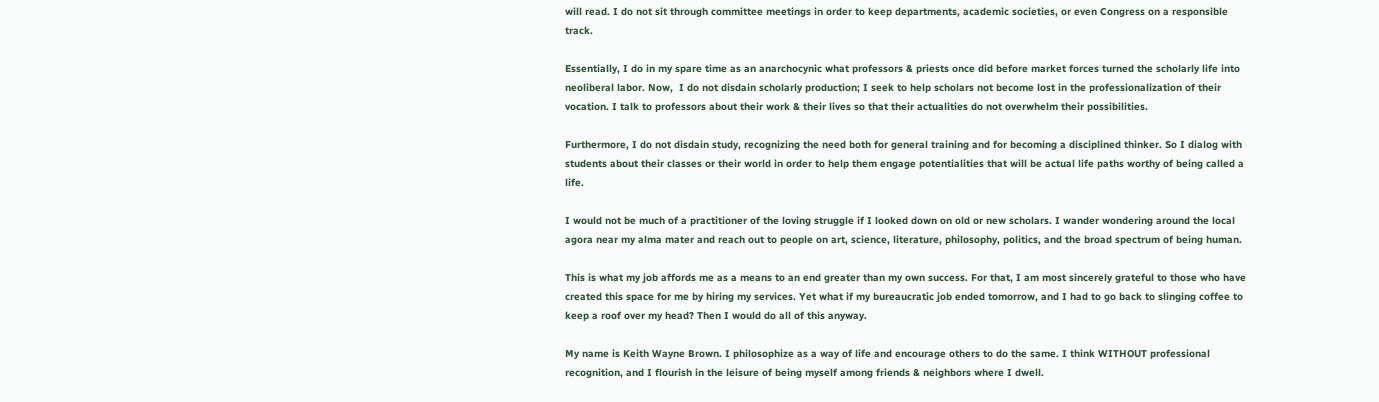will read. I do not sit through committee meetings in order to keep departments, academic societies, or even Congress on a responsible track.

Essentially, I do in my spare time as an anarchocynic what professors & priests once did before market forces turned the scholarly life into neoliberal labor. Now,  I do not disdain scholarly production; I seek to help scholars not become lost in the professionalization of their vocation. I talk to professors about their work & their lives so that their actualities do not overwhelm their possibilities.

Furthermore, I do not disdain study, recognizing the need both for general training and for becoming a disciplined thinker. So I dialog with students about their classes or their world in order to help them engage potentialities that will be actual life paths worthy of being called a life.

I would not be much of a practitioner of the loving struggle if I looked down on old or new scholars. I wander wondering around the local agora near my alma mater and reach out to people on art, science, literature, philosophy, politics, and the broad spectrum of being human.

This is what my job affords me as a means to an end greater than my own success. For that, I am most sincerely grateful to those who have created this space for me by hiring my services. Yet what if my bureaucratic job ended tomorrow, and I had to go back to slinging coffee to keep a roof over my head? Then I would do all of this anyway.

My name is Keith Wayne Brown. I philosophize as a way of life and encourage others to do the same. I think WITHOUT professional recognition, and I flourish in the leisure of being myself among friends & neighbors where I dwell.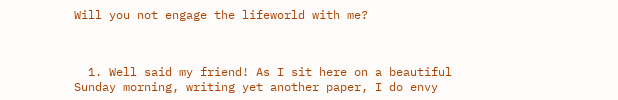Will you not engage the lifeworld with me?



  1. Well said my friend! As I sit here on a beautiful Sunday morning, writing yet another paper, I do envy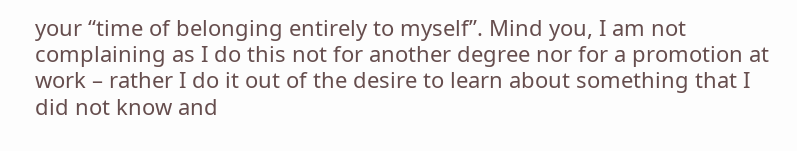your “time of belonging entirely to myself”. Mind you, I am not complaining as I do this not for another degree nor for a promotion at work – rather I do it out of the desire to learn about something that I did not know and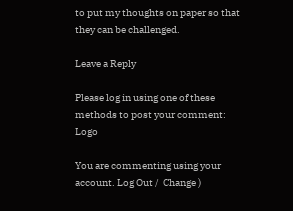to put my thoughts on paper so that they can be challenged.

Leave a Reply

Please log in using one of these methods to post your comment: Logo

You are commenting using your account. Log Out /  Change )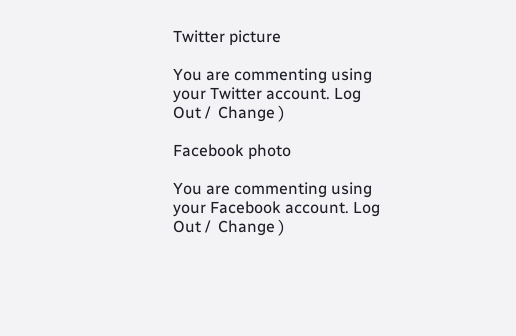Twitter picture

You are commenting using your Twitter account. Log Out /  Change )

Facebook photo

You are commenting using your Facebook account. Log Out /  Change )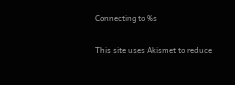Connecting to %s

This site uses Akismet to reduce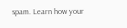spam. Learn how your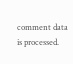comment data is processed.